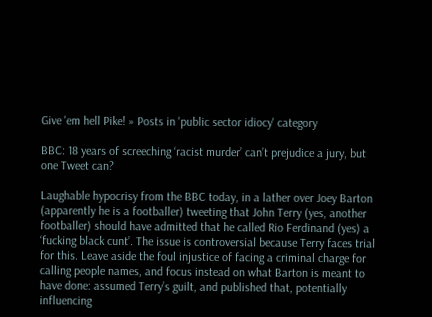Give 'em hell Pike! » Posts in 'public sector idiocy' category

BBC: 18 years of screeching ‘racist murder’ can’t prejudice a jury, but one Tweet can?

Laughable hypocrisy from the BBC today, in a lather over Joey Barton (apparently he is a footballer) tweeting that John Terry (yes, another footballer) should have admitted that he called Rio Ferdinand (yes) a ‘fucking black cunt’. The issue is controversial because Terry faces trial for this. Leave aside the foul injustice of facing a criminal charge for calling people names, and focus instead on what Barton is meant to have done: assumed Terry’s guilt, and published that, potentially influencing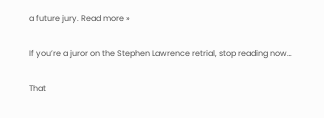a future jury. Read more »

If you’re a juror on the Stephen Lawrence retrial, stop reading now…

That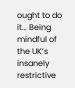ought to do it… Being mindful of the UK’s insanely restrictive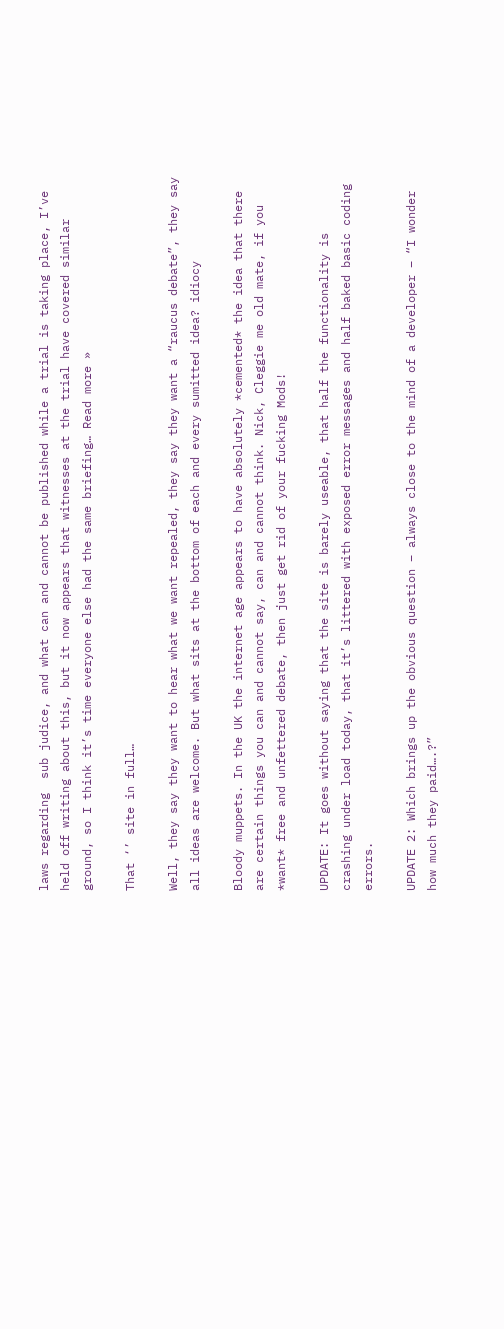laws regarding  sub judice, and what can and cannot be published while a trial is taking place, I’ve held off writing about this, but it now appears that witnesses at the trial have covered similar ground, so I think it’s time everyone else had the same briefing… Read more »

That ‘’ site in full…

Well, they say they want to hear what we want repealed, they say they want a “raucus debate”, they say all ideas are welcome. But what sits at the bottom of each and every sumitted idea? idiocy

Bloody muppets. In the UK the internet age appears to have absolutely *cemented* the idea that there are certain things you can and cannot say, can and cannot think. Nick, Cleggie me old mate, if you *want* free and unfettered debate, then just get rid of your fucking Mods!

UPDATE: It goes without saying that the site is barely useable, that half the functionality is crashing under load today, that it’s littered with exposed error messages and half baked basic coding errors.

UPDATE 2: Which brings up the obvious question – always close to the mind of a developer – “I wonder how much they paid….?”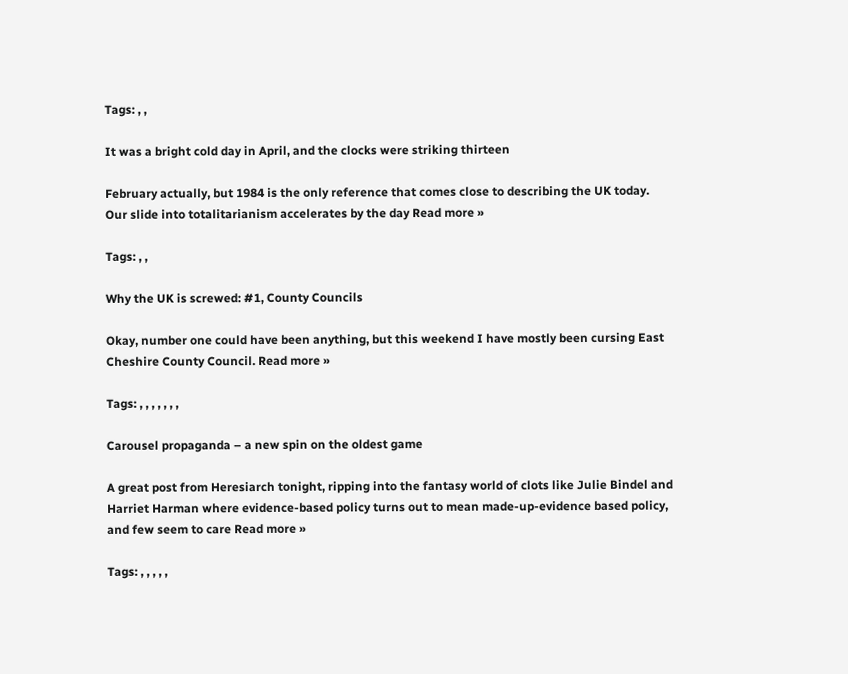Tags: , ,

It was a bright cold day in April, and the clocks were striking thirteen

February actually, but 1984 is the only reference that comes close to describing the UK today. Our slide into totalitarianism accelerates by the day Read more »

Tags: , ,

Why the UK is screwed: #1, County Councils

Okay, number one could have been anything, but this weekend I have mostly been cursing East Cheshire County Council. Read more »

Tags: , , , , , , ,

Carousel propaganda – a new spin on the oldest game

A great post from Heresiarch tonight, ripping into the fantasy world of clots like Julie Bindel and Harriet Harman where evidence-based policy turns out to mean made-up-evidence based policy, and few seem to care Read more »

Tags: , , , , ,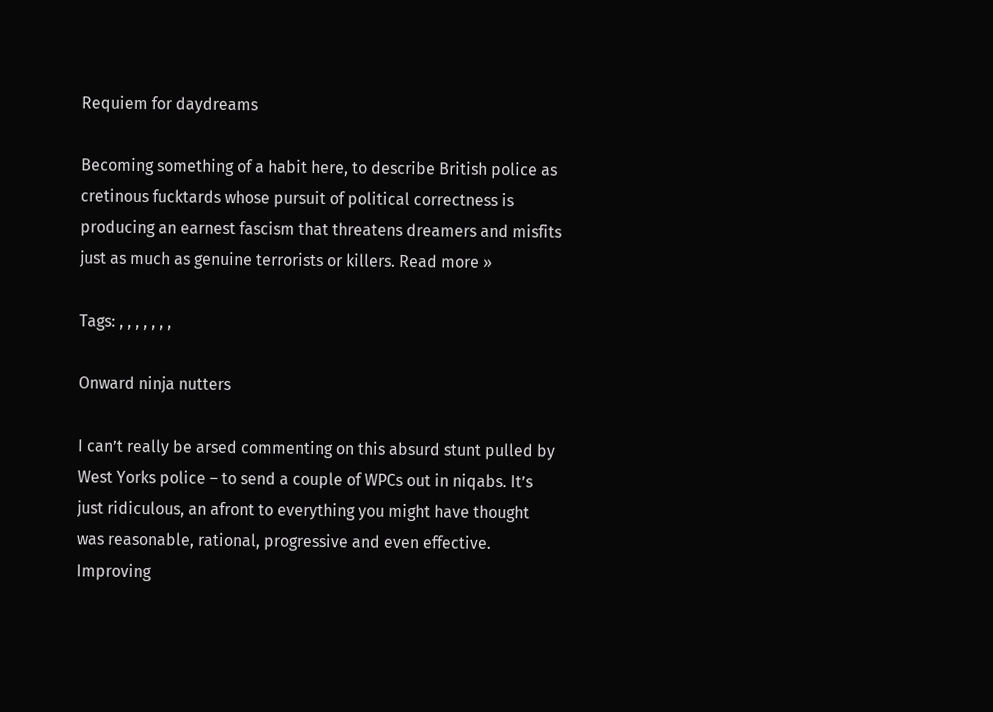Requiem for daydreams

Becoming something of a habit here, to describe British police as cretinous fucktards whose pursuit of political correctness is producing an earnest fascism that threatens dreamers and misfits just as much as genuine terrorists or killers. Read more »

Tags: , , , , , , ,

Onward ninja nutters

I can’t really be arsed commenting on this absurd stunt pulled by West Yorks police – to send a couple of WPCs out in niqabs. It’s just ridiculous, an afront to everything you might have thought was reasonable, rational, progressive and even effective. Improving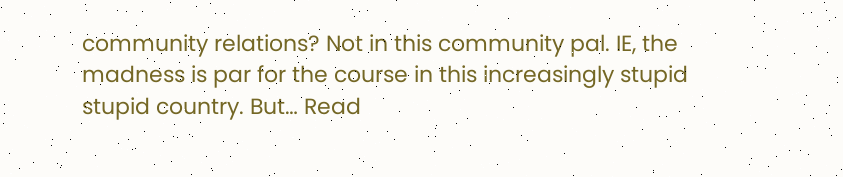community relations? Not in this community pal. IE, the madness is par for the course in this increasingly stupid stupid country. But… Read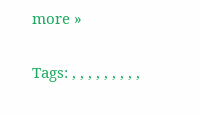more »

Tags: , , , , , , , , ,